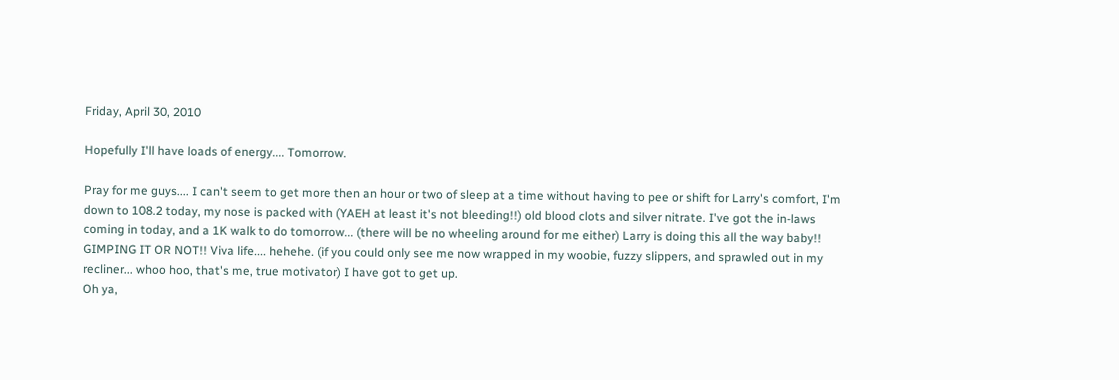Friday, April 30, 2010

Hopefully I'll have loads of energy.... Tomorrow.

Pray for me guys.... I can't seem to get more then an hour or two of sleep at a time without having to pee or shift for Larry's comfort, I'm down to 108.2 today, my nose is packed with (YAEH at least it's not bleeding!!) old blood clots and silver nitrate. I've got the in-laws coming in today, and a 1K walk to do tomorrow... (there will be no wheeling around for me either) Larry is doing this all the way baby!! GIMPING IT OR NOT!! Viva life.... hehehe. (if you could only see me now wrapped in my woobie, fuzzy slippers, and sprawled out in my recliner... whoo hoo, that's me, true motivator) I have got to get up.
Oh ya,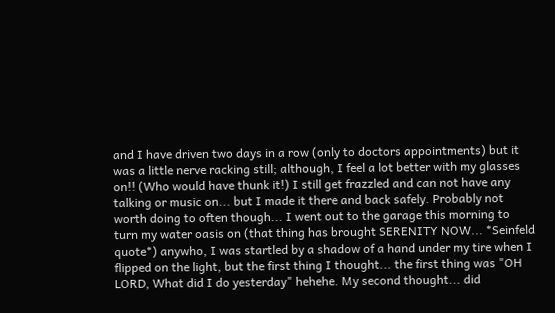and I have driven two days in a row (only to doctors appointments) but it was a little nerve racking still; although, I feel a lot better with my glasses on!! (Who would have thunk it!) I still get frazzled and can not have any talking or music on... but I made it there and back safely. Probably not worth doing to often though... I went out to the garage this morning to turn my water oasis on (that thing has brought SERENITY NOW... *Seinfeld quote*) anywho, I was startled by a shadow of a hand under my tire when I flipped on the light, but the first thing I thought... the first thing was "OH LORD, What did I do yesterday" hehehe. My second thought... did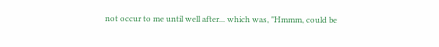not occur to me until well after... which was, "Hmmm, could be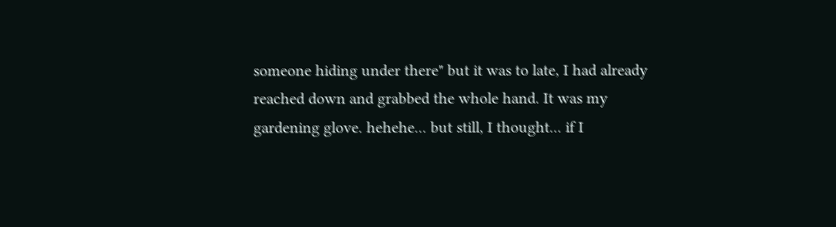someone hiding under there" but it was to late, I had already reached down and grabbed the whole hand. It was my gardening glove. hehehe... but still, I thought... if I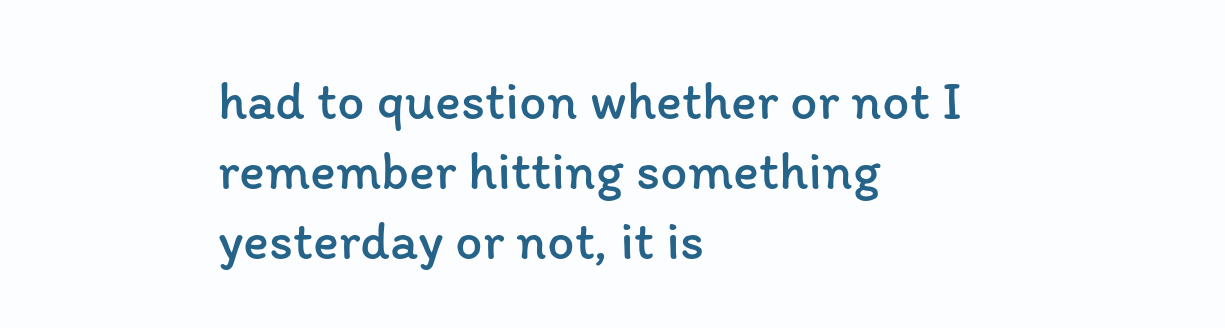had to question whether or not I remember hitting something yesterday or not, it is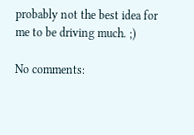probably not the best idea for me to be driving much. ;)

No comments: